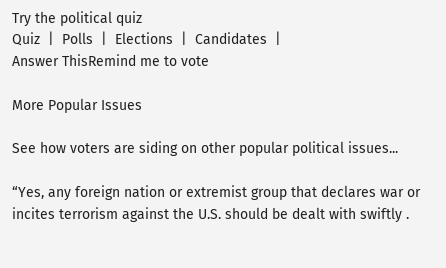Try the political quiz
Quiz  |  Polls  |  Elections  |  Candidates  |
Answer ThisRemind me to vote

More Popular Issues

See how voters are siding on other popular political issues...

“Yes, any foreign nation or extremist group that declares war or incites terrorism against the U.S. should be dealt with swiftly .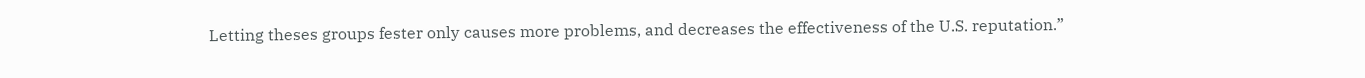Letting theses groups fester only causes more problems, and decreases the effectiveness of the U.S. reputation.”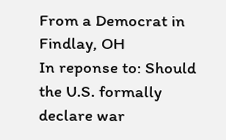From a Democrat in Findlay, OH
In reponse to: Should the U.S. formally declare war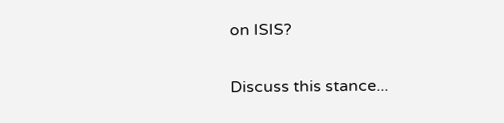on ISIS?

Discuss this stance...